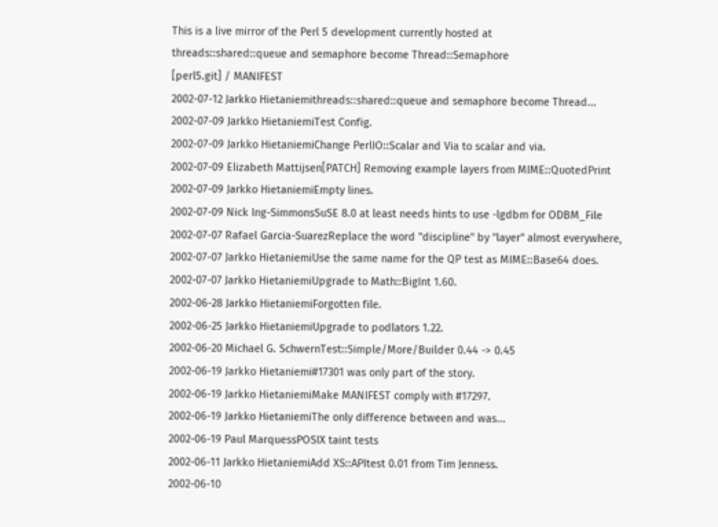This is a live mirror of the Perl 5 development currently hosted at
threads::shared::queue and semaphore become Thread::Semaphore
[perl5.git] / MANIFEST
2002-07-12 Jarkko Hietaniemithreads::shared::queue and semaphore become Thread...
2002-07-09 Jarkko HietaniemiTest Config.
2002-07-09 Jarkko HietaniemiChange PerlIO::Scalar and Via to scalar and via.
2002-07-09 Elizabeth Mattijsen[PATCH] Removing example layers from MIME::QuotedPrint
2002-07-09 Jarkko HietaniemiEmpty lines.
2002-07-09 Nick Ing-SimmonsSuSE 8.0 at least needs hints to use -lgdbm for ODBM_File
2002-07-07 Rafael Garcia-SuarezReplace the word "discipline" by "layer" almost everywhere,
2002-07-07 Jarkko HietaniemiUse the same name for the QP test as MIME::Base64 does.
2002-07-07 Jarkko HietaniemiUpgrade to Math::BigInt 1.60.
2002-06-28 Jarkko HietaniemiForgotten file.
2002-06-25 Jarkko HietaniemiUpgrade to podlators 1.22.
2002-06-20 Michael G. SchwernTest::Simple/More/Builder 0.44 -> 0.45
2002-06-19 Jarkko Hietaniemi#17301 was only part of the story.
2002-06-19 Jarkko HietaniemiMake MANIFEST comply with #17297.
2002-06-19 Jarkko HietaniemiThe only difference between and was...
2002-06-19 Paul MarquessPOSIX taint tests
2002-06-11 Jarkko HietaniemiAdd XS::APItest 0.01 from Tim Jenness.
2002-06-10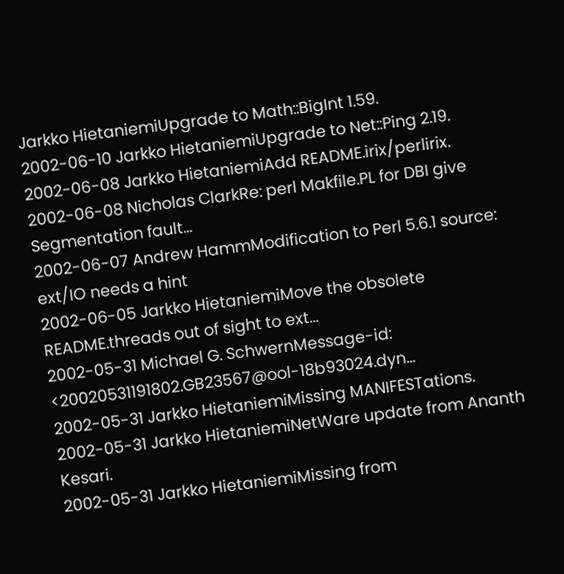Jarkko HietaniemiUpgrade to Math::BigInt 1.59.
2002-06-10 Jarkko HietaniemiUpgrade to Net::Ping 2.19.
2002-06-08 Jarkko HietaniemiAdd README.irix/perlirix.
2002-06-08 Nicholas ClarkRe: perl Makfile.PL for DBI give Segmentation fault...
2002-06-07 Andrew HammModification to Perl 5.6.1 source: ext/IO needs a hint
2002-06-05 Jarkko HietaniemiMove the obsolete README.threads out of sight to ext...
2002-05-31 Michael G. SchwernMessage-id: <20020531191802.GB23567@ool-18b93024.dyn...
2002-05-31 Jarkko HietaniemiMissing MANIFESTations.
2002-05-31 Jarkko HietaniemiNetWare update from Ananth Kesari.
2002-05-31 Jarkko HietaniemiMissing from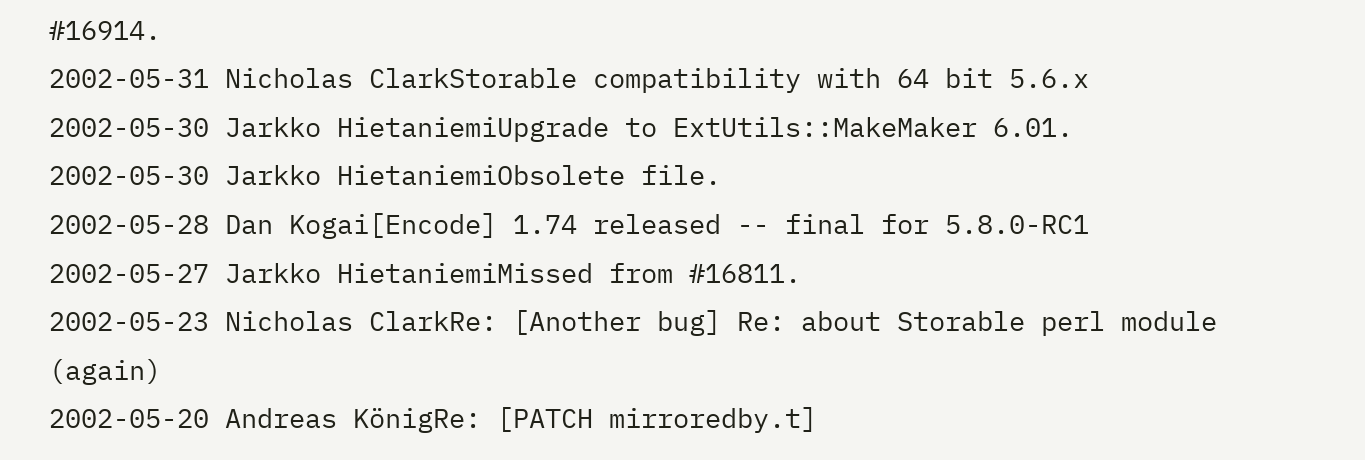#16914.
2002-05-31 Nicholas ClarkStorable compatibility with 64 bit 5.6.x
2002-05-30 Jarkko HietaniemiUpgrade to ExtUtils::MakeMaker 6.01.
2002-05-30 Jarkko HietaniemiObsolete file.
2002-05-28 Dan Kogai[Encode] 1.74 released -- final for 5.8.0-RC1
2002-05-27 Jarkko HietaniemiMissed from #16811.
2002-05-23 Nicholas ClarkRe: [Another bug] Re: about Storable perl module (again)
2002-05-20 Andreas KönigRe: [PATCH mirroredby.t]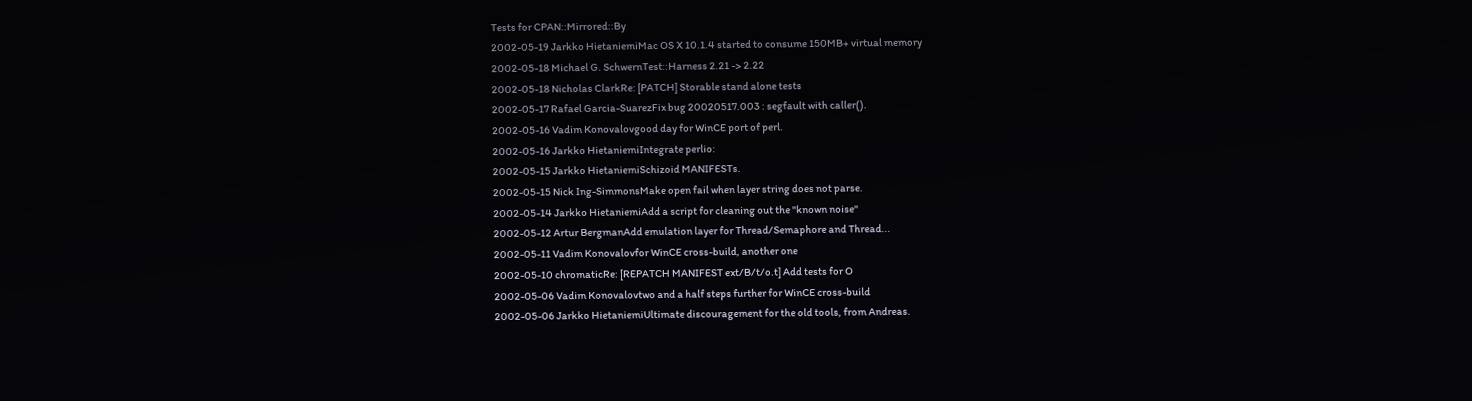Tests for CPAN::Mirrored::By
2002-05-19 Jarkko HietaniemiMac OS X 10.1.4 started to consume 150MB+ virtual memory
2002-05-18 Michael G. SchwernTest::Harness 2.21 -> 2.22
2002-05-18 Nicholas ClarkRe: [PATCH] Storable stand alone tests
2002-05-17 Rafael Garcia-SuarezFix bug 20020517.003 : segfault with caller().
2002-05-16 Vadim Konovalovgood day for WinCE port of perl.
2002-05-16 Jarkko HietaniemiIntegrate perlio:
2002-05-15 Jarkko HietaniemiSchizoid MANIFESTs.
2002-05-15 Nick Ing-SimmonsMake open fail when layer string does not parse.
2002-05-14 Jarkko HietaniemiAdd a script for cleaning out the "known noise"
2002-05-12 Artur BergmanAdd emulation layer for Thread/Semaphore and Thread...
2002-05-11 Vadim Konovalovfor WinCE cross-build, another one
2002-05-10 chromaticRe: [REPATCH MANIFEST ext/B/t/o.t] Add tests for O
2002-05-06 Vadim Konovalovtwo and a half steps further for WinCE cross-build
2002-05-06 Jarkko HietaniemiUltimate discouragement for the old tools, from Andreas.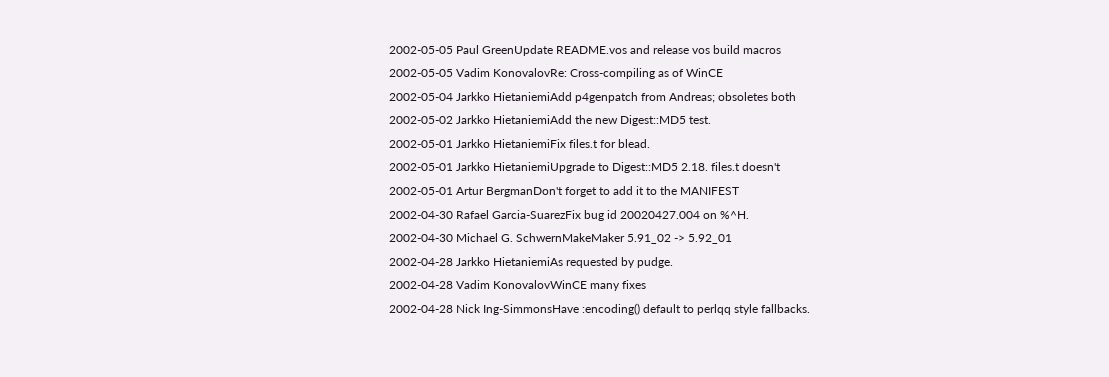2002-05-05 Paul GreenUpdate README.vos and release vos build macros
2002-05-05 Vadim KonovalovRe: Cross-compiling as of WinCE
2002-05-04 Jarkko HietaniemiAdd p4genpatch from Andreas; obsoletes both
2002-05-02 Jarkko HietaniemiAdd the new Digest::MD5 test.
2002-05-01 Jarkko HietaniemiFix files.t for blead.
2002-05-01 Jarkko HietaniemiUpgrade to Digest::MD5 2.18. files.t doesn't
2002-05-01 Artur BergmanDon't forget to add it to the MANIFEST
2002-04-30 Rafael Garcia-SuarezFix bug id 20020427.004 on %^H.
2002-04-30 Michael G. SchwernMakeMaker 5.91_02 -> 5.92_01
2002-04-28 Jarkko HietaniemiAs requested by pudge.
2002-04-28 Vadim KonovalovWinCE many fixes
2002-04-28 Nick Ing-SimmonsHave :encoding() default to perlqq style fallbacks.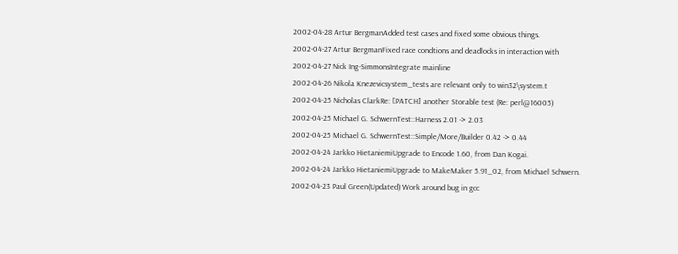2002-04-28 Artur BergmanAdded test cases and fixed some obvious things.
2002-04-27 Artur BergmanFixed race condtions and deadlocks in interaction with
2002-04-27 Nick Ing-SimmonsIntegrate mainline
2002-04-26 Nikola Knezevicsystem_tests are relevant only to win32\system.t
2002-04-25 Nicholas ClarkRe: [PATCH] another Storable test (Re: perl@16005)
2002-04-25 Michael G. SchwernTest::Harness 2.01 -> 2.03
2002-04-25 Michael G. SchwernTest::Simple/More/Builder 0.42 -> 0.44
2002-04-24 Jarkko HietaniemiUpgrade to Encode 1.60, from Dan Kogai.
2002-04-24 Jarkko HietaniemiUpgrade to MakeMaker 5.91_02, from Michael Schwern.
2002-04-23 Paul Green(Updated) Work around bug in gcc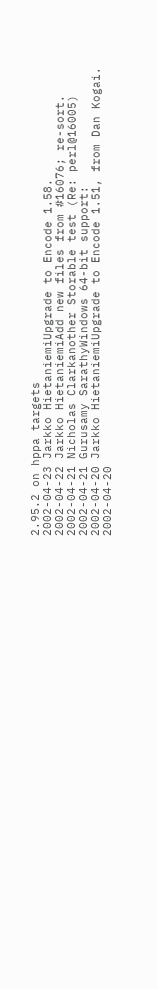2.95.2 on hppa targets
2002-04-23 Jarkko HietaniemiUpgrade to Encode 1.58.
2002-04-22 Jarkko HietaniemiAdd new files from #16076; re-sort.
2002-04-21 Nicholas Clarkanother Storable test (Re: perl@16005)
2002-04-21 Gurusamy SarathyWindows 64-bit support:
2002-04-20 Jarkko HietaniemiUpgrade to Encode 1.51, from Dan Kogai.
2002-04-20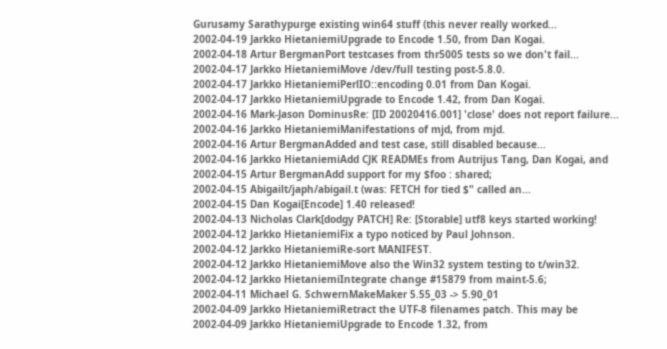Gurusamy Sarathypurge existing win64 stuff (this never really worked...
2002-04-19 Jarkko HietaniemiUpgrade to Encode 1.50, from Dan Kogai.
2002-04-18 Artur BergmanPort testcases from thr5005 tests so we don't fail...
2002-04-17 Jarkko HietaniemiMove /dev/full testing post-5.8.0.
2002-04-17 Jarkko HietaniemiPerlIO::encoding 0.01 from Dan Kogai.
2002-04-17 Jarkko HietaniemiUpgrade to Encode 1.42, from Dan Kogai.
2002-04-16 Mark-Jason DominusRe: [ID 20020416.001] 'close' does not report failure...
2002-04-16 Jarkko HietaniemiManifestations of mjd, from mjd.
2002-04-16 Artur BergmanAdded and test case, still disabled because...
2002-04-16 Jarkko HietaniemiAdd CJK READMEs from Autrijus Tang, Dan Kogai, and
2002-04-15 Artur BergmanAdd support for my $foo : shared;
2002-04-15 Abigailt/japh/abigail.t (was: FETCH for tied $" called an...
2002-04-15 Dan Kogai[Encode] 1.40 released!
2002-04-13 Nicholas Clark[dodgy PATCH] Re: [Storable] utf8 keys started working!
2002-04-12 Jarkko HietaniemiFix a typo noticed by Paul Johnson.
2002-04-12 Jarkko HietaniemiRe-sort MANIFEST.
2002-04-12 Jarkko HietaniemiMove also the Win32 system testing to t/win32.
2002-04-12 Jarkko HietaniemiIntegrate change #15879 from maint-5.6;
2002-04-11 Michael G. SchwernMakeMaker 5.55_03 -> 5.90_01
2002-04-09 Jarkko HietaniemiRetract the UTF-8 filenames patch. This may be
2002-04-09 Jarkko HietaniemiUpgrade to Encode 1.32, from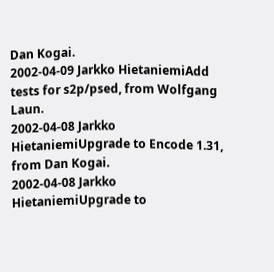Dan Kogai.
2002-04-09 Jarkko HietaniemiAdd tests for s2p/psed, from Wolfgang Laun.
2002-04-08 Jarkko HietaniemiUpgrade to Encode 1.31, from Dan Kogai.
2002-04-08 Jarkko HietaniemiUpgrade to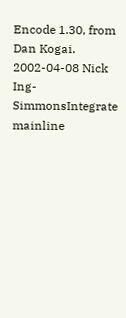Encode 1.30, from Dan Kogai.
2002-04-08 Nick Ing-SimmonsIntegrate mainline